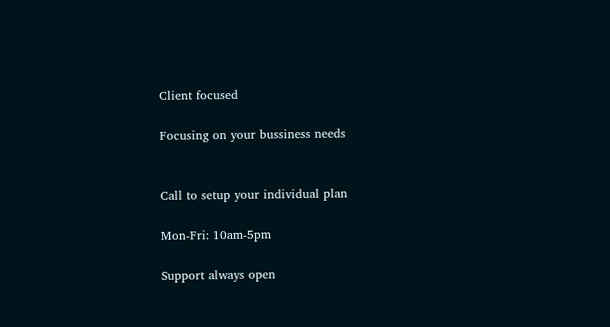Client focused

Focusing on your bussiness needs


Call to setup your individual plan

Mon-Fri: 10am-5pm

Support always open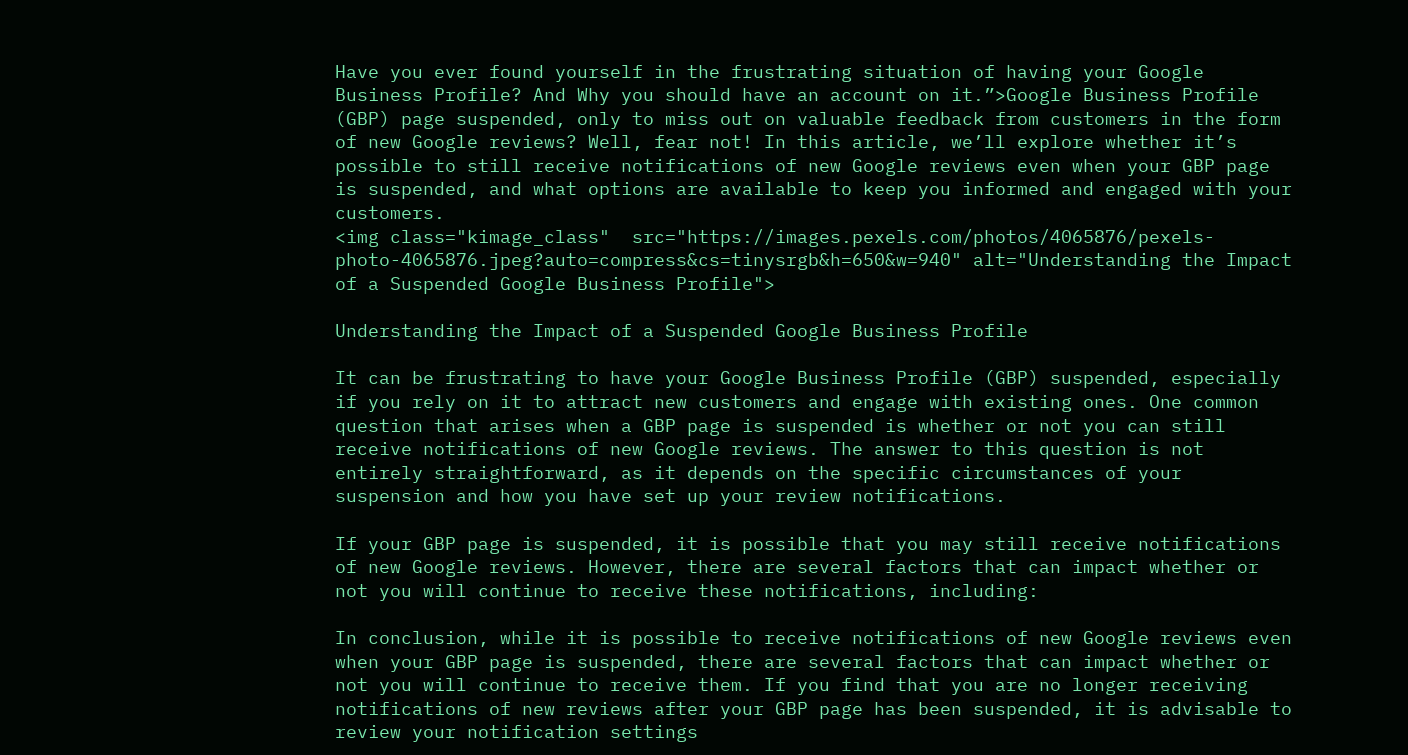Have you ever found yourself in the frustrating situation of having your Google Business Profile? And Why you should have an account on it.”>Google Business Profile (GBP) page suspended, only to miss out on valuable feedback from customers in the form of new Google reviews? Well, fear not! In this article, we’ll explore whether it’s possible to still receive notifications of new Google reviews even when your GBP page is suspended, and what options are available to keep you informed and engaged with your customers.
<img class="kimage_class"  src="https://images.pexels.com/photos/4065876/pexels-photo-4065876.jpeg?auto=compress&cs=tinysrgb&h=650&w=940" alt="Understanding the Impact of a Suspended Google Business Profile">

Understanding the Impact of a Suspended Google Business Profile

It can be frustrating to have your Google Business Profile (GBP) suspended, especially if you rely on it to attract new customers and engage with existing ones. One common question that arises when a GBP page is suspended is whether or not you can still receive notifications of new Google reviews. The answer to this question is not entirely straightforward, as it depends on the specific circumstances of your suspension and how you have set up your review notifications.

If your GBP page is suspended, it is possible that you may still receive notifications of new Google reviews. However, there are several factors that can impact whether or not you will continue to receive these notifications, including:

In conclusion, while it is possible to receive notifications of new Google reviews even when your GBP page is suspended, there are several factors that can impact whether or not you will continue to receive them. If you find that you are no longer receiving notifications of new reviews after your GBP page has been suspended, it is advisable to review your notification settings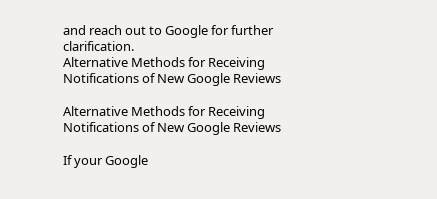and reach out to Google for further clarification.
Alternative Methods for Receiving Notifications of New Google Reviews

Alternative Methods for Receiving Notifications of New Google Reviews

If your Google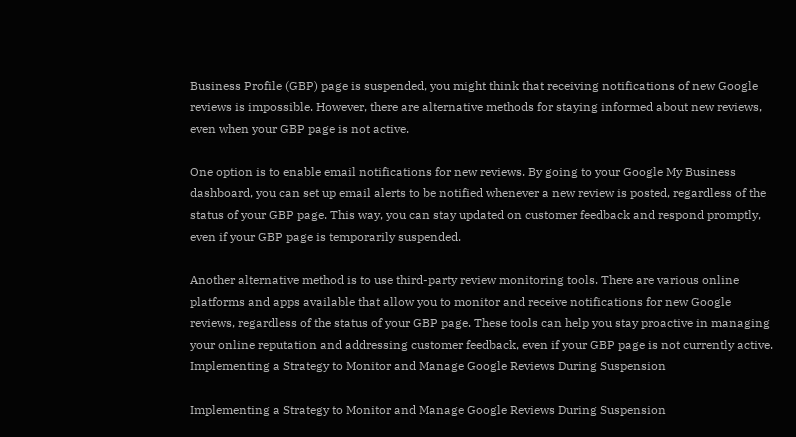Business Profile (GBP) page is suspended, you might think that receiving notifications of new Google reviews is impossible. However, there are alternative methods for staying informed about new reviews, even when your GBP page is not active.

One option is to enable email notifications for new reviews. By going to your Google My Business dashboard, you can set up email alerts to be notified whenever a new review is posted, regardless of the status of your GBP page. This way, you can stay updated on customer feedback and respond promptly, even if your GBP page is temporarily suspended.

Another alternative method is to use third-party review monitoring tools. There are various online platforms and apps available that allow you to monitor and receive notifications for new Google reviews, regardless of the status of your GBP page. These tools can help you stay proactive in managing your online reputation and addressing customer feedback, even if your GBP page is not currently active.
Implementing a Strategy to Monitor and Manage Google Reviews During Suspension

Implementing a Strategy to Monitor and Manage Google Reviews During Suspension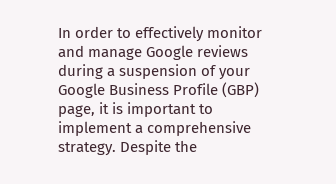In order to effectively monitor and manage Google reviews during a suspension of your Google Business Profile (GBP) page, it is important to implement a comprehensive strategy. Despite the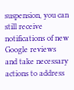suspension, you can still receive notifications of new Google reviews and take necessary actions to address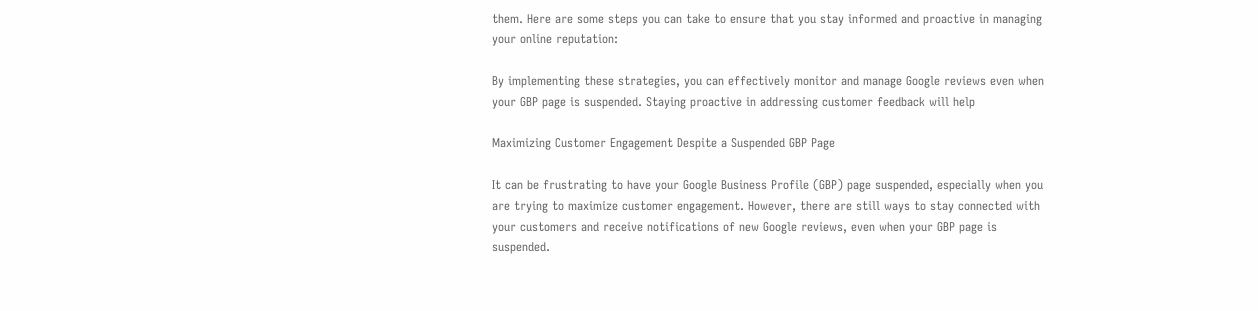them. Here are some steps you can take to ensure that you stay informed and proactive in managing your online reputation:

By implementing these strategies, you can effectively monitor and manage Google reviews even when your GBP page is suspended. Staying proactive in addressing customer feedback will help

Maximizing Customer Engagement Despite a Suspended GBP Page

It can be frustrating to have your Google Business Profile (GBP) page suspended, especially when you are trying to maximize customer engagement. However, there are still ways to stay connected with your customers and receive notifications of new Google reviews, even when your GBP page is suspended.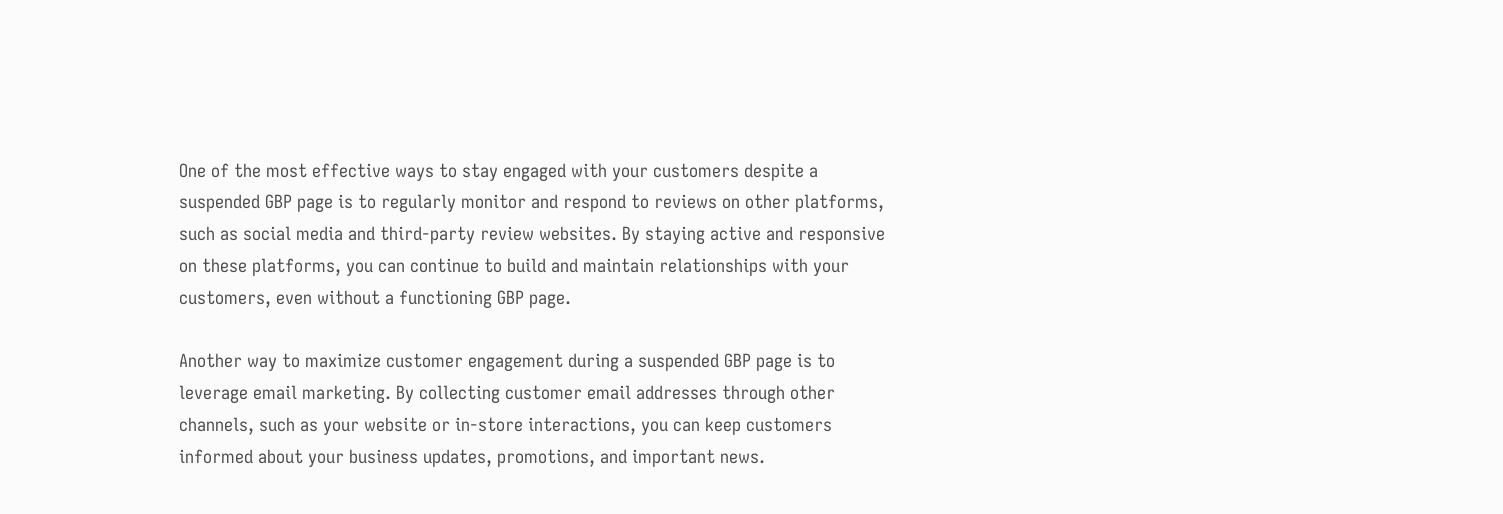One of the most effective ways to stay engaged with your customers despite a suspended GBP page is to regularly monitor and respond to reviews on other platforms, such as social media and third-party review websites. By staying active and responsive on these platforms, you can continue to build and maintain relationships with your customers, even without a functioning GBP page.

Another way to maximize customer engagement during a suspended GBP page is to leverage email marketing. By collecting customer email addresses through other channels, such as your website or in-store interactions, you can keep customers informed about your business updates, promotions, and important news.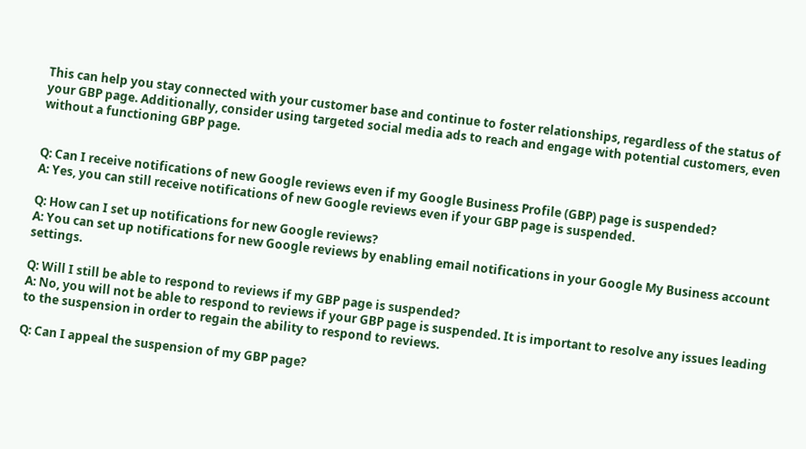This can help you stay connected with your customer base and continue to foster relationships, regardless of the status of your GBP page. Additionally, consider using targeted social media ads to reach and engage with potential customers, even without a functioning GBP page.


Q: Can I receive notifications of new Google reviews even if my Google Business Profile (GBP) page is suspended?
A: Yes, you can still receive notifications of new Google reviews even if your GBP page is suspended.

Q: How can I set up notifications for new Google reviews?
A: You can set up notifications for new Google reviews by enabling email notifications in your Google My Business account settings.

Q: Will I still be able to respond to reviews if my GBP page is suspended?
A: No, you will not be able to respond to reviews if your GBP page is suspended. It is important to resolve any issues leading to the suspension in order to regain the ability to respond to reviews.

Q: Can I appeal the suspension of my GBP page?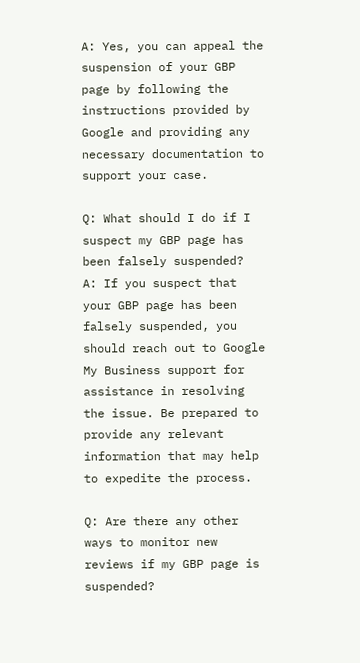A: Yes, you can appeal the suspension of your GBP page by following the instructions provided by Google and providing any necessary documentation to support your case.

Q: What should I do if I suspect my GBP page has been falsely suspended?
A: If you suspect that your GBP page has been falsely suspended, you should reach out to Google My Business support for assistance in resolving the issue. Be prepared to provide any relevant information that may help to expedite the process.

Q: Are there any other ways to monitor new reviews if my GBP page is suspended?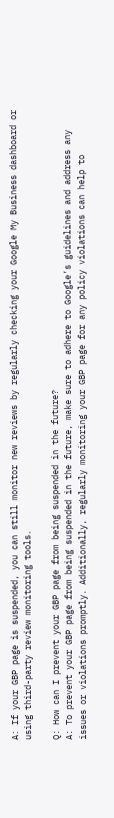A: If your GBP page is suspended, you can still monitor new reviews by regularly checking your Google My Business dashboard or using third-party review monitoring tools.

Q: How can I prevent your GBP page from being suspended in the future?
A: To prevent your GBP page from being suspended in the future, make sure to adhere to Google’s guidelines and address any issues or violations promptly. Additionally, regularly monitoring your GBP page for any policy violations can help to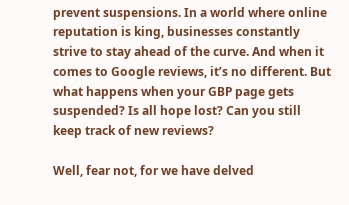prevent suspensions. In a world where online reputation is king, businesses constantly strive to stay ahead of the curve. And when it comes to Google reviews, it’s no different. But what happens when your GBP page gets suspended? Is all hope lost? Can you still keep track of new reviews?

Well, fear not, for we have delved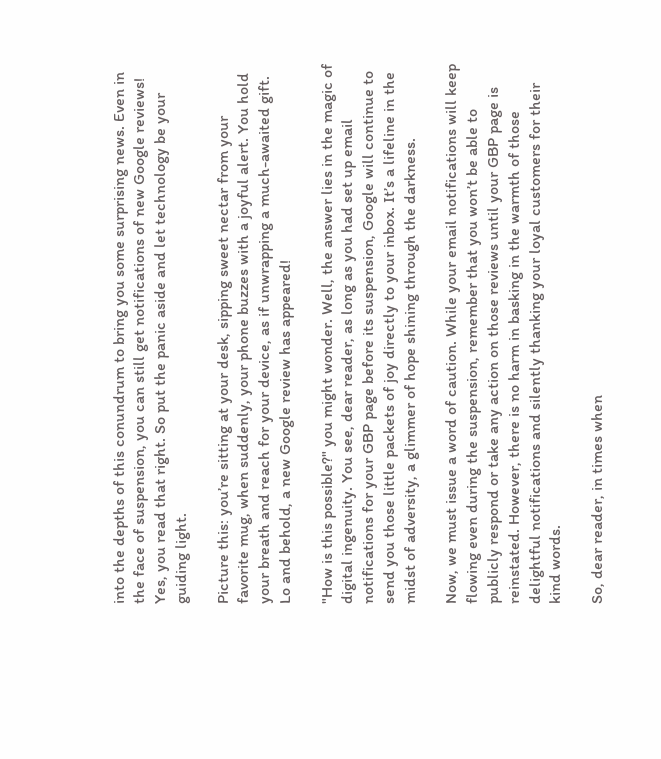into the depths of this conundrum to bring you some surprising news. Even in the face of suspension, you can still get notifications of new Google reviews! Yes, you read that right. So put the panic aside and let technology be your guiding light.

Picture this: you’re sitting at your desk, sipping sweet nectar from your favorite mug, when suddenly, your phone buzzes with a joyful alert. You hold your breath and reach for your device, as if unwrapping a much-awaited gift. Lo and behold, a new Google review has appeared!

"How is this possible?" you might wonder. Well, the answer lies in the magic of digital ingenuity. You see, dear reader, as long as you had set up email notifications for your GBP page before its suspension, Google will continue to send you those little packets of joy directly to your inbox. It’s a lifeline in the midst of adversity, a glimmer of hope shining through the darkness.

Now, we must issue a word of caution. While your email notifications will keep flowing even during the suspension, remember that you won’t be able to publicly respond or take any action on those reviews until your GBP page is reinstated. However, there is no harm in basking in the warmth of those delightful notifications and silently thanking your loyal customers for their kind words.

So, dear reader, in times when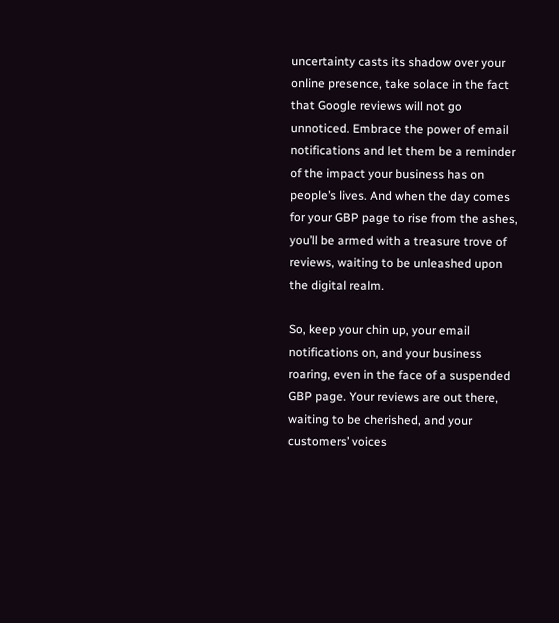uncertainty casts its shadow over your online presence, take solace in the fact that Google reviews will not go unnoticed. Embrace the power of email notifications and let them be a reminder of the impact your business has on people’s lives. And when the day comes for your GBP page to rise from the ashes, you’ll be armed with a treasure trove of reviews, waiting to be unleashed upon the digital realm.

So, keep your chin up, your email notifications on, and your business roaring, even in the face of a suspended GBP page. Your reviews are out there, waiting to be cherished, and your customers’ voices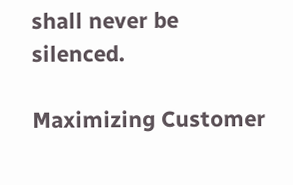shall never be silenced.

Maximizing Customer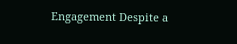Engagement Despite a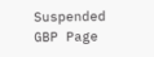Suspended GBP Page